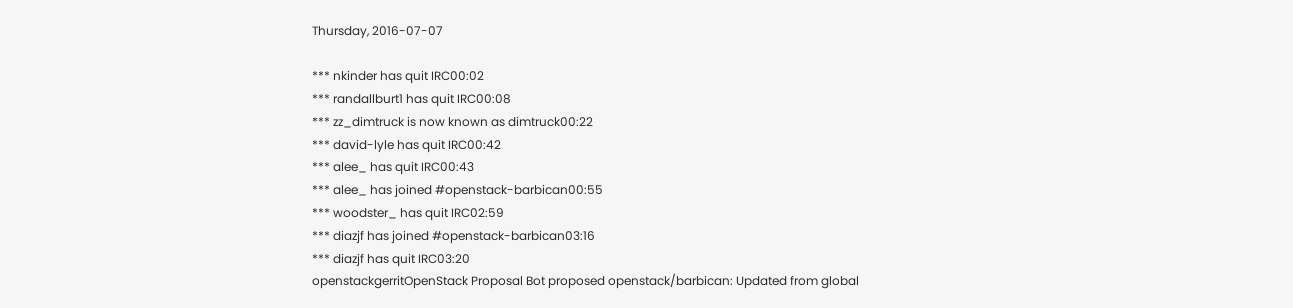Thursday, 2016-07-07

*** nkinder has quit IRC00:02
*** randallburt1 has quit IRC00:08
*** zz_dimtruck is now known as dimtruck00:22
*** david-lyle has quit IRC00:42
*** alee_ has quit IRC00:43
*** alee_ has joined #openstack-barbican00:55
*** woodster_ has quit IRC02:59
*** diazjf has joined #openstack-barbican03:16
*** diazjf has quit IRC03:20
openstackgerritOpenStack Proposal Bot proposed openstack/barbican: Updated from global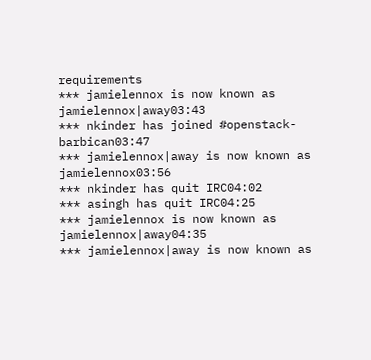requirements
*** jamielennox is now known as jamielennox|away03:43
*** nkinder has joined #openstack-barbican03:47
*** jamielennox|away is now known as jamielennox03:56
*** nkinder has quit IRC04:02
*** asingh has quit IRC04:25
*** jamielennox is now known as jamielennox|away04:35
*** jamielennox|away is now known as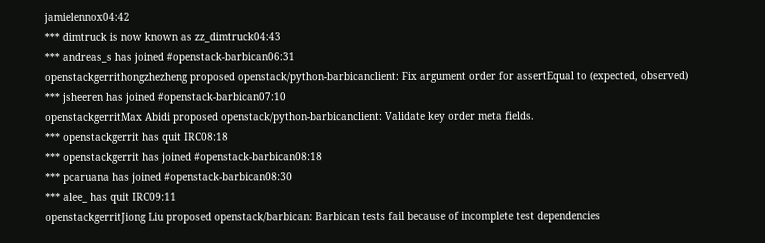jamielennox04:42
*** dimtruck is now known as zz_dimtruck04:43
*** andreas_s has joined #openstack-barbican06:31
openstackgerrithongzhezheng proposed openstack/python-barbicanclient: Fix argument order for assertEqual to (expected, observed)
*** jsheeren has joined #openstack-barbican07:10
openstackgerritMax Abidi proposed openstack/python-barbicanclient: Validate key order meta fields.
*** openstackgerrit has quit IRC08:18
*** openstackgerrit has joined #openstack-barbican08:18
*** pcaruana has joined #openstack-barbican08:30
*** alee_ has quit IRC09:11
openstackgerritJiong Liu proposed openstack/barbican: Barbican tests fail because of incomplete test dependencies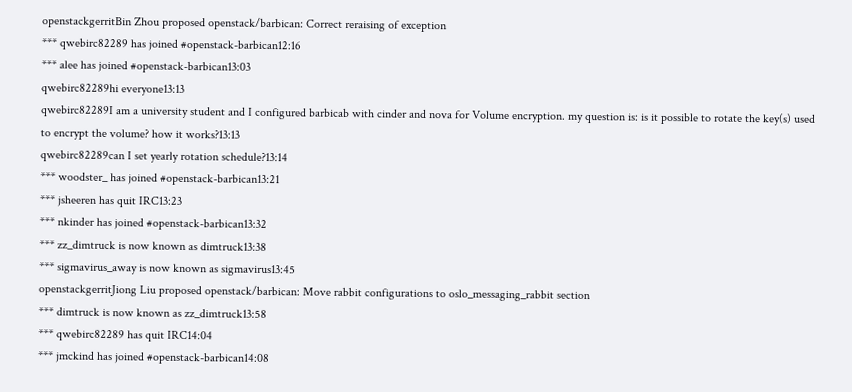openstackgerritBin Zhou proposed openstack/barbican: Correct reraising of exception
*** qwebirc82289 has joined #openstack-barbican12:16
*** alee has joined #openstack-barbican13:03
qwebirc82289hi everyone13:13
qwebirc82289I am a university student and I configured barbicab with cinder and nova for Volume encryption. my question is: is it possible to rotate the key(s) used to encrypt the volume? how it works?13:13
qwebirc82289can I set yearly rotation schedule?13:14
*** woodster_ has joined #openstack-barbican13:21
*** jsheeren has quit IRC13:23
*** nkinder has joined #openstack-barbican13:32
*** zz_dimtruck is now known as dimtruck13:38
*** sigmavirus_away is now known as sigmavirus13:45
openstackgerritJiong Liu proposed openstack/barbican: Move rabbit configurations to oslo_messaging_rabbit section
*** dimtruck is now known as zz_dimtruck13:58
*** qwebirc82289 has quit IRC14:04
*** jmckind has joined #openstack-barbican14:08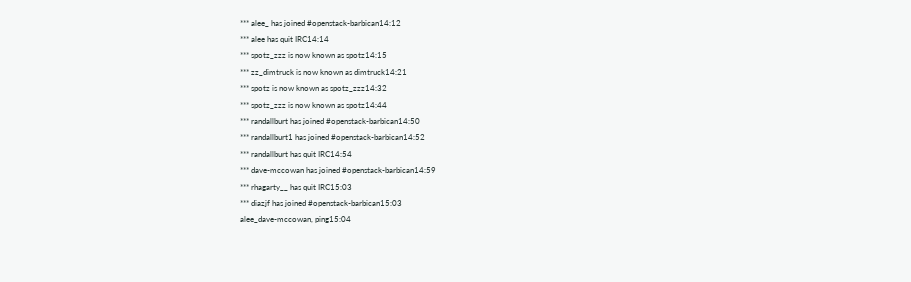*** alee_ has joined #openstack-barbican14:12
*** alee has quit IRC14:14
*** spotz_zzz is now known as spotz14:15
*** zz_dimtruck is now known as dimtruck14:21
*** spotz is now known as spotz_zzz14:32
*** spotz_zzz is now known as spotz14:44
*** randallburt has joined #openstack-barbican14:50
*** randallburt1 has joined #openstack-barbican14:52
*** randallburt has quit IRC14:54
*** dave-mccowan has joined #openstack-barbican14:59
*** rhagarty__ has quit IRC15:03
*** diazjf has joined #openstack-barbican15:03
alee_dave-mccowan, ping15:04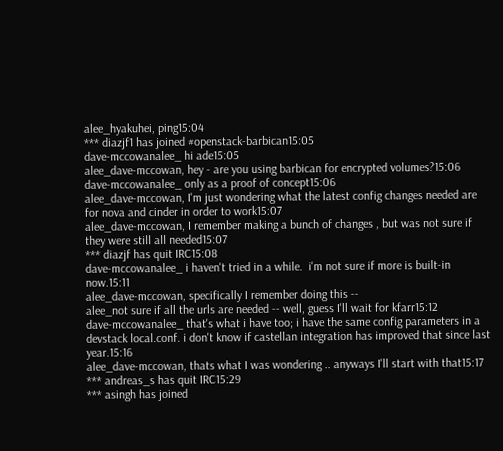alee_hyakuhei, ping15:04
*** diazjf1 has joined #openstack-barbican15:05
dave-mccowanalee_ hi ade15:05
alee_dave-mccowan, hey - are you using barbican for encrypted volumes?15:06
dave-mccowanalee_ only as a proof of concept15:06
alee_dave-mccowan, I'm just wondering what the latest config changes needed are for nova and cinder in order to work15:07
alee_dave-mccowan, I remember making a bunch of changes , but was not sure if they were still all needed15:07
*** diazjf has quit IRC15:08
dave-mccowanalee_ i haven't tried in a while.  i'm not sure if more is built-in now.15:11
alee_dave-mccowan, specifically I remember doing this --
alee_not sure if all the urls are needed -- well, guess I'll wait for kfarr15:12
dave-mccowanalee_ that's what i have too; i have the same config parameters in a devstack local.conf. i don't know if castellan integration has improved that since last year.15:16
alee_dave-mccowan, thats what I was wondering .. anyways I'll start with that15:17
*** andreas_s has quit IRC15:29
*** asingh has joined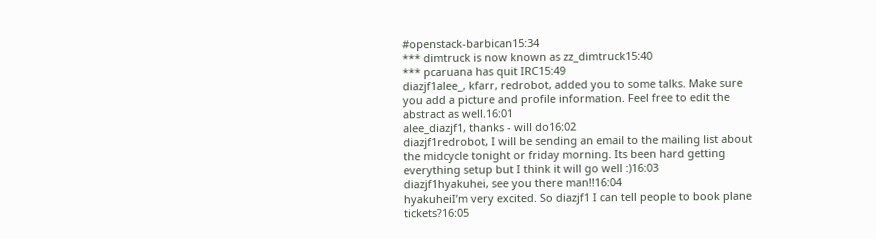#openstack-barbican15:34
*** dimtruck is now known as zz_dimtruck15:40
*** pcaruana has quit IRC15:49
diazjf1alee_, kfarr, redrobot, added you to some talks. Make sure you add a picture and profile information. Feel free to edit the abstract as well.16:01
alee_diazjf1, thanks - will do16:02
diazjf1redrobot, I will be sending an email to the mailing list about the midcycle tonight or friday morning. Its been hard getting everything setup but I think it will go well :)16:03
diazjf1hyakuhei, see you there man!!16:04
hyakuheiI’m very excited. So diazjf1 I can tell people to book plane tickets?16:05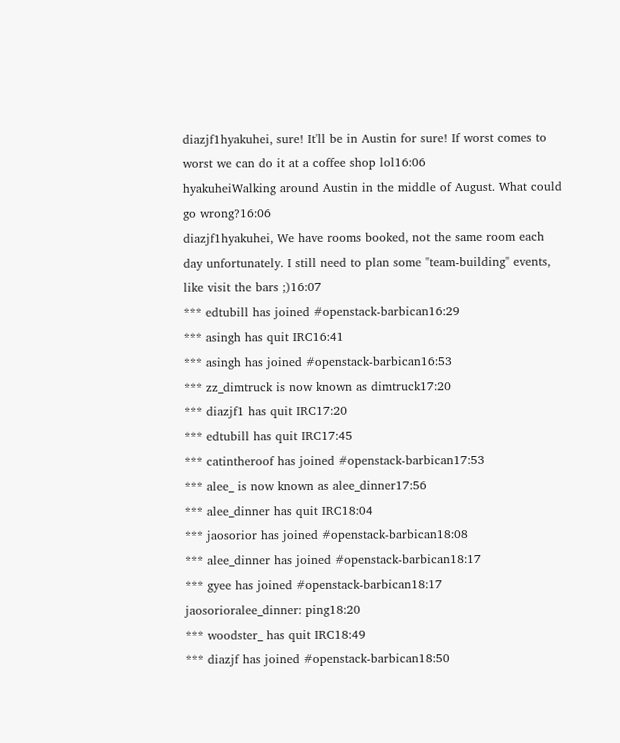diazjf1hyakuhei, sure! It'll be in Austin for sure! If worst comes to worst we can do it at a coffee shop lol16:06
hyakuheiWalking around Austin in the middle of August. What could go wrong?16:06
diazjf1hyakuhei, We have rooms booked, not the same room each day unfortunately. I still need to plan some "team-building" events, like visit the bars ;)16:07
*** edtubill has joined #openstack-barbican16:29
*** asingh has quit IRC16:41
*** asingh has joined #openstack-barbican16:53
*** zz_dimtruck is now known as dimtruck17:20
*** diazjf1 has quit IRC17:20
*** edtubill has quit IRC17:45
*** catintheroof has joined #openstack-barbican17:53
*** alee_ is now known as alee_dinner17:56
*** alee_dinner has quit IRC18:04
*** jaosorior has joined #openstack-barbican18:08
*** alee_dinner has joined #openstack-barbican18:17
*** gyee has joined #openstack-barbican18:17
jaosorioralee_dinner: ping18:20
*** woodster_ has quit IRC18:49
*** diazjf has joined #openstack-barbican18:50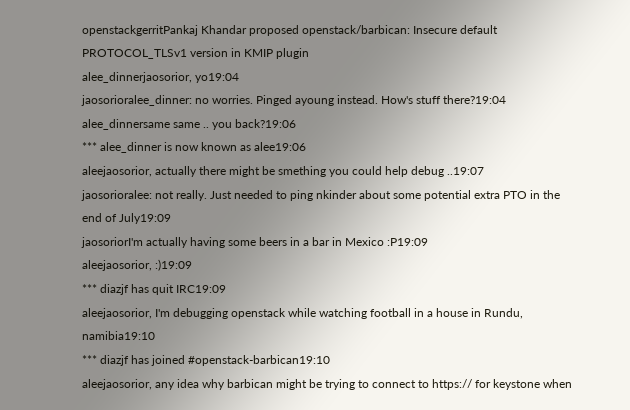openstackgerritPankaj Khandar proposed openstack/barbican: Insecure default PROTOCOL_TLSv1 version in KMIP plugin
alee_dinnerjaosorior, yo19:04
jaosorioralee_dinner: no worries. Pinged ayoung instead. How's stuff there?19:04
alee_dinnersame same .. you back?19:06
*** alee_dinner is now known as alee19:06
aleejaosorior, actually there might be smething you could help debug ..19:07
jaosorioralee: not really. Just needed to ping nkinder about some potential extra PTO in the end of July19:09
jaosoriorI'm actually having some beers in a bar in Mexico :P19:09
aleejaosorior, :)19:09
*** diazjf has quit IRC19:09
aleejaosorior, I'm debugging openstack while watching football in a house in Rundu, namibia19:10
*** diazjf has joined #openstack-barbican19:10
aleejaosorior, any idea why barbican might be trying to connect to https:// for keystone when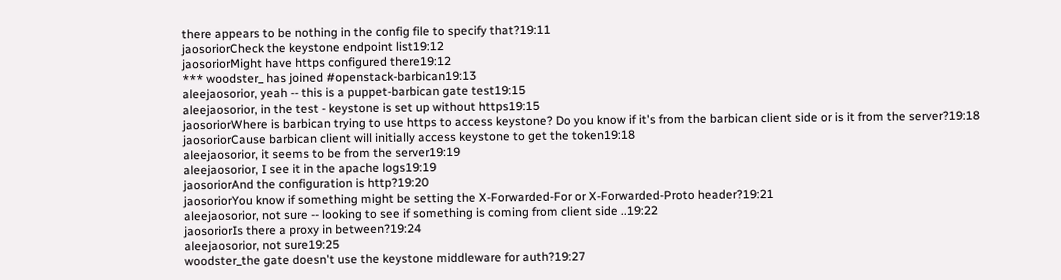there appears to be nothing in the config file to specify that?19:11
jaosoriorCheck the keystone endpoint list19:12
jaosoriorMight have https configured there19:12
*** woodster_ has joined #openstack-barbican19:13
aleejaosorior, yeah -- this is a puppet-barbican gate test19:15
aleejaosorior, in the test - keystone is set up without https19:15
jaosoriorWhere is barbican trying to use https to access keystone? Do you know if it's from the barbican client side or is it from the server?19:18
jaosoriorCause barbican client will initially access keystone to get the token19:18
aleejaosorior, it seems to be from the server19:19
aleejaosorior, I see it in the apache logs19:19
jaosoriorAnd the configuration is http?19:20
jaosoriorYou know if something might be setting the X-Forwarded-For or X-Forwarded-Proto header?19:21
aleejaosorior, not sure -- looking to see if something is coming from client side ..19:22
jaosoriorIs there a proxy in between?19:24
aleejaosorior, not sure19:25
woodster_the gate doesn't use the keystone middleware for auth?19:27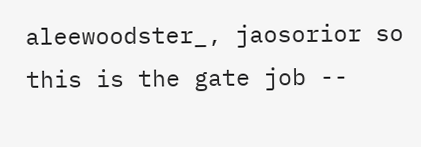aleewoodster_, jaosorior so this is the gate job --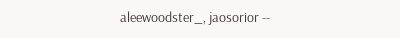aleewoodster_, jaosorior --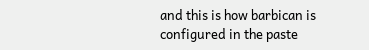and this is how barbican is configured in the paste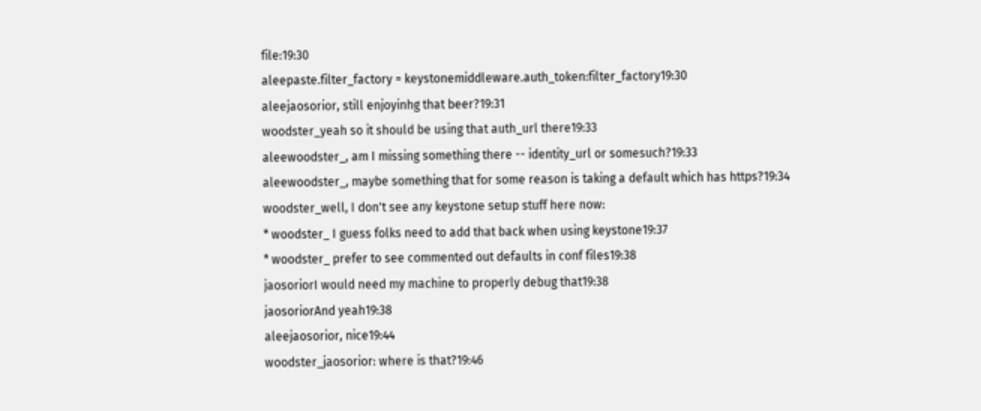file:19:30
aleepaste.filter_factory = keystonemiddleware.auth_token:filter_factory19:30
aleejaosorior, still enjoyinhg that beer?19:31
woodster_yeah so it should be using that auth_url there19:33
aleewoodster_, am I missing something there -- identity_url or somesuch?19:33
aleewoodster_, maybe something that for some reason is taking a default which has https?19:34
woodster_well, I don't see any keystone setup stuff here now:
* woodster_ I guess folks need to add that back when using keystone19:37
* woodster_ prefer to see commented out defaults in conf files19:38
jaosoriorI would need my machine to properly debug that19:38
jaosoriorAnd yeah19:38
aleejaosorior, nice19:44
woodster_jaosorior: where is that?19:46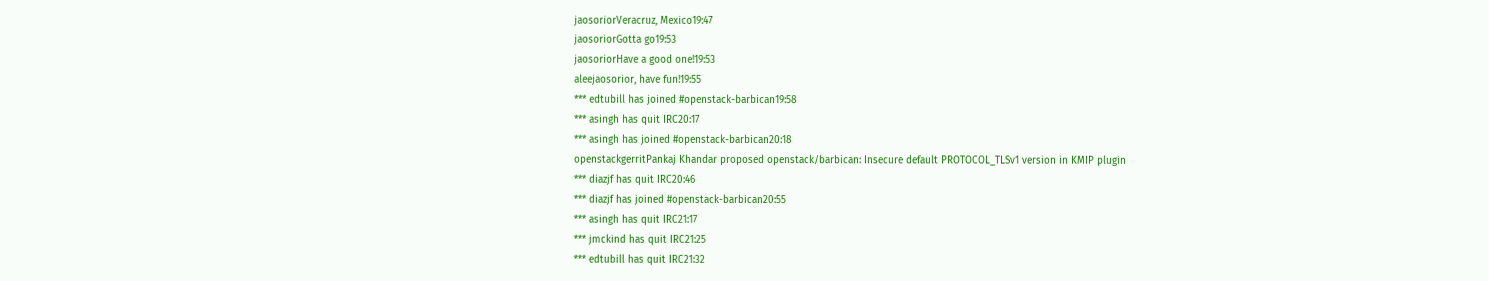jaosoriorVeracruz, Mexico19:47
jaosoriorGotta go19:53
jaosoriorHave a good one!19:53
aleejaosorior, have fun!19:55
*** edtubill has joined #openstack-barbican19:58
*** asingh has quit IRC20:17
*** asingh has joined #openstack-barbican20:18
openstackgerritPankaj Khandar proposed openstack/barbican: Insecure default PROTOCOL_TLSv1 version in KMIP plugin
*** diazjf has quit IRC20:46
*** diazjf has joined #openstack-barbican20:55
*** asingh has quit IRC21:17
*** jmckind has quit IRC21:25
*** edtubill has quit IRC21:32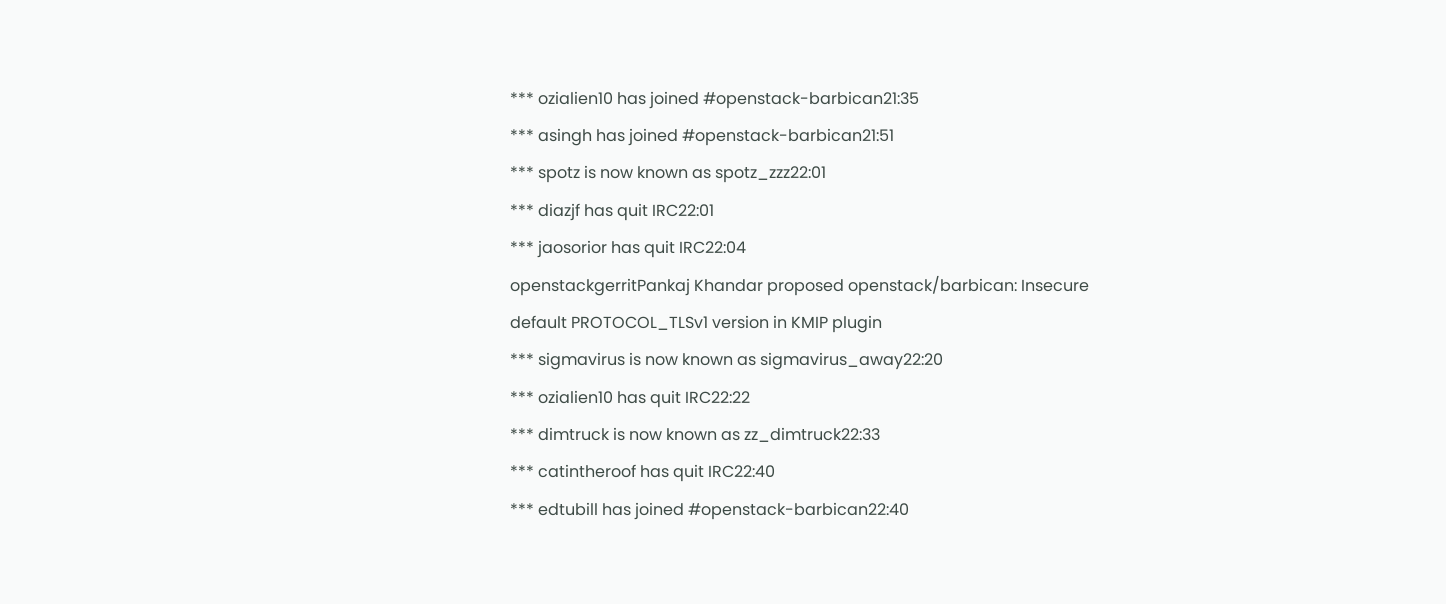*** ozialien10 has joined #openstack-barbican21:35
*** asingh has joined #openstack-barbican21:51
*** spotz is now known as spotz_zzz22:01
*** diazjf has quit IRC22:01
*** jaosorior has quit IRC22:04
openstackgerritPankaj Khandar proposed openstack/barbican: Insecure default PROTOCOL_TLSv1 version in KMIP plugin
*** sigmavirus is now known as sigmavirus_away22:20
*** ozialien10 has quit IRC22:22
*** dimtruck is now known as zz_dimtruck22:33
*** catintheroof has quit IRC22:40
*** edtubill has joined #openstack-barbican22:40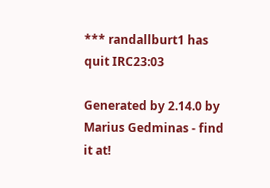*** randallburt1 has quit IRC23:03

Generated by 2.14.0 by Marius Gedminas - find it at!